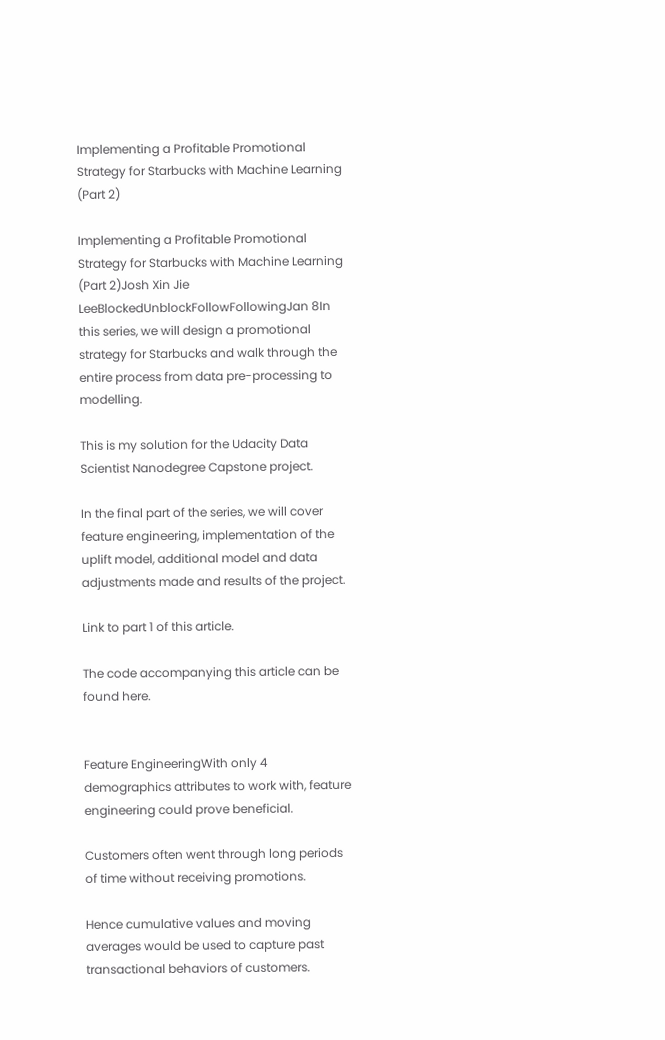Implementing a Profitable Promotional Strategy for Starbucks with Machine Learning (Part 2)

Implementing a Profitable Promotional Strategy for Starbucks with Machine Learning (Part 2)Josh Xin Jie LeeBlockedUnblockFollowFollowingJan 8In this series, we will design a promotional strategy for Starbucks and walk through the entire process from data pre-processing to modelling.

This is my solution for the Udacity Data Scientist Nanodegree Capstone project.

In the final part of the series, we will cover feature engineering, implementation of the uplift model, additional model and data adjustments made and results of the project.

Link to part 1 of this article.

The code accompanying this article can be found here.


Feature EngineeringWith only 4 demographics attributes to work with, feature engineering could prove beneficial.

Customers often went through long periods of time without receiving promotions.

Hence cumulative values and moving averages would be used to capture past transactional behaviors of customers.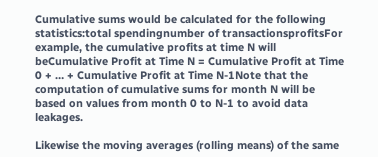Cumulative sums would be calculated for the following statistics:total spendingnumber of transactionsprofitsFor example, the cumulative profits at time N will beCumulative Profit at Time N = Cumulative Profit at Time 0 + … + Cumulative Profit at Time N-1Note that the computation of cumulative sums for month N will be based on values from month 0 to N-1 to avoid data leakages.

Likewise the moving averages (rolling means) of the same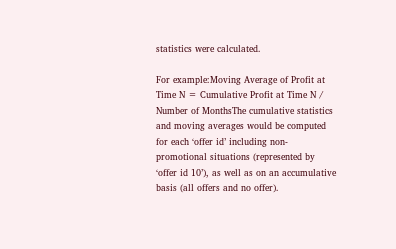statistics were calculated.

For example:Moving Average of Profit at Time N = Cumulative Profit at Time N / Number of MonthsThe cumulative statistics and moving averages would be computed for each ‘offer id’ including non-promotional situations (represented by ‘offer id 10’), as well as on an accumulative basis (all offers and no offer).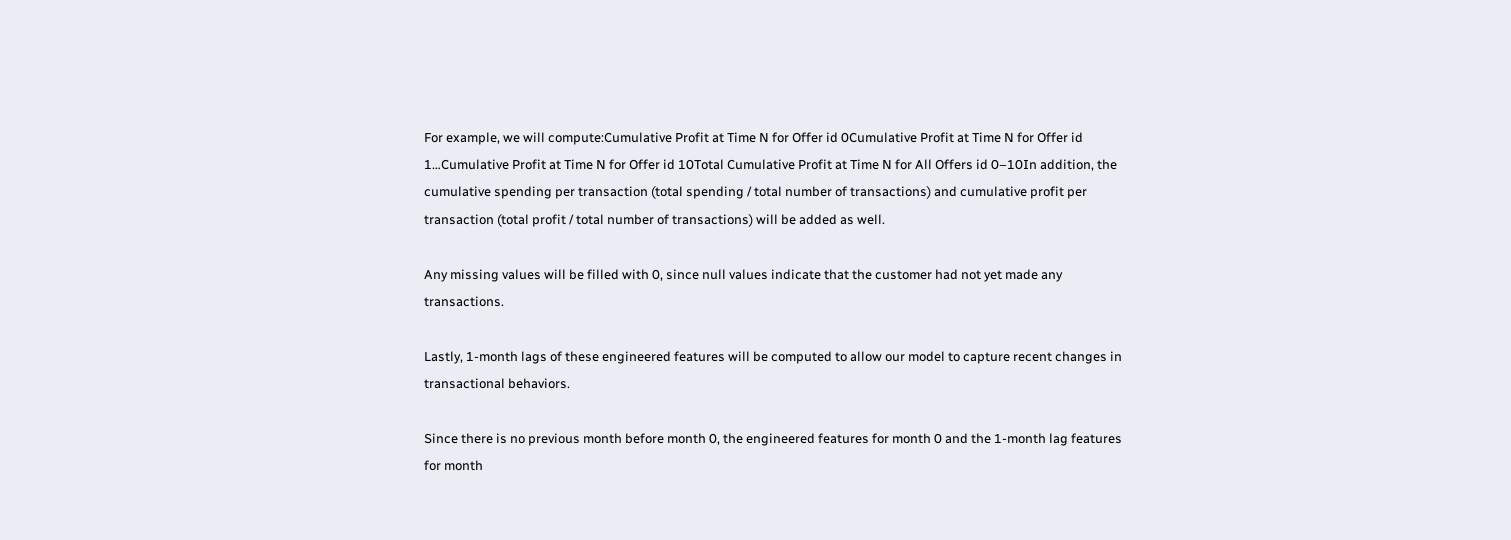For example, we will compute:Cumulative Profit at Time N for Offer id 0Cumulative Profit at Time N for Offer id 1…Cumulative Profit at Time N for Offer id 10Total Cumulative Profit at Time N for All Offers id 0–10In addition, the cumulative spending per transaction (total spending / total number of transactions) and cumulative profit per transaction (total profit / total number of transactions) will be added as well.

Any missing values will be filled with 0, since null values indicate that the customer had not yet made any transactions.

Lastly, 1-month lags of these engineered features will be computed to allow our model to capture recent changes in transactional behaviors.

Since there is no previous month before month 0, the engineered features for month 0 and the 1-month lag features for month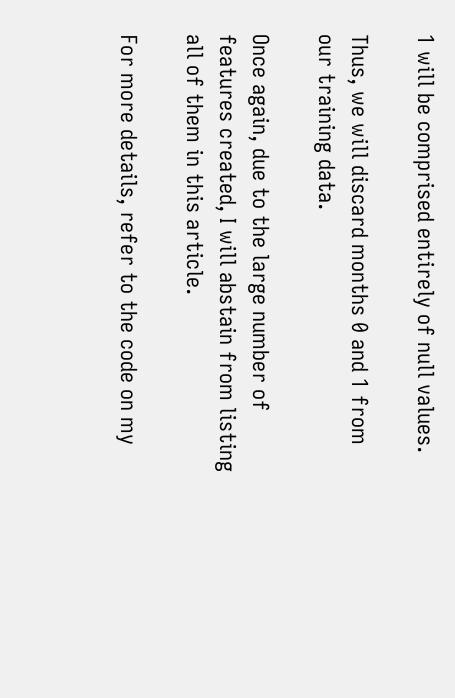1 will be comprised entirely of null values.

Thus, we will discard months 0 and 1 from our training data.

Once again, due to the large number of features created, I will abstain from listing all of them in this article.

For more details, refer to the code on my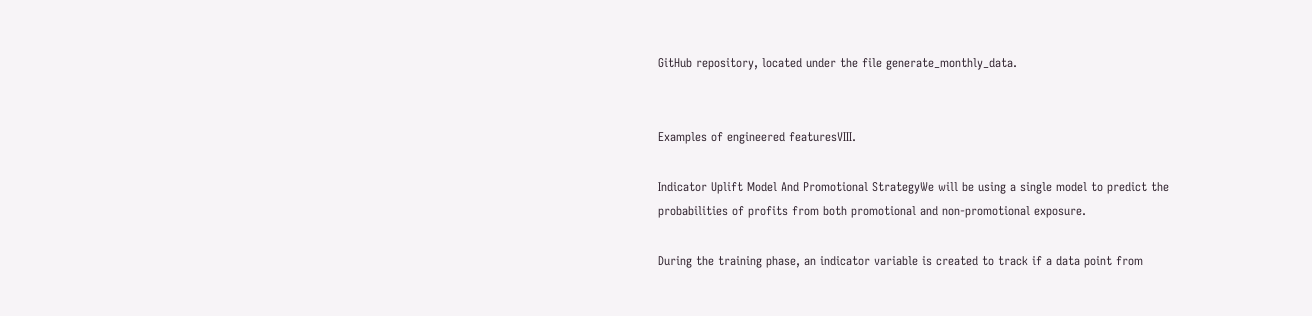GitHub repository, located under the file generate_monthly_data.


Examples of engineered featuresVIII.

Indicator Uplift Model And Promotional StrategyWe will be using a single model to predict the probabilities of profits from both promotional and non-promotional exposure.

During the training phase, an indicator variable is created to track if a data point from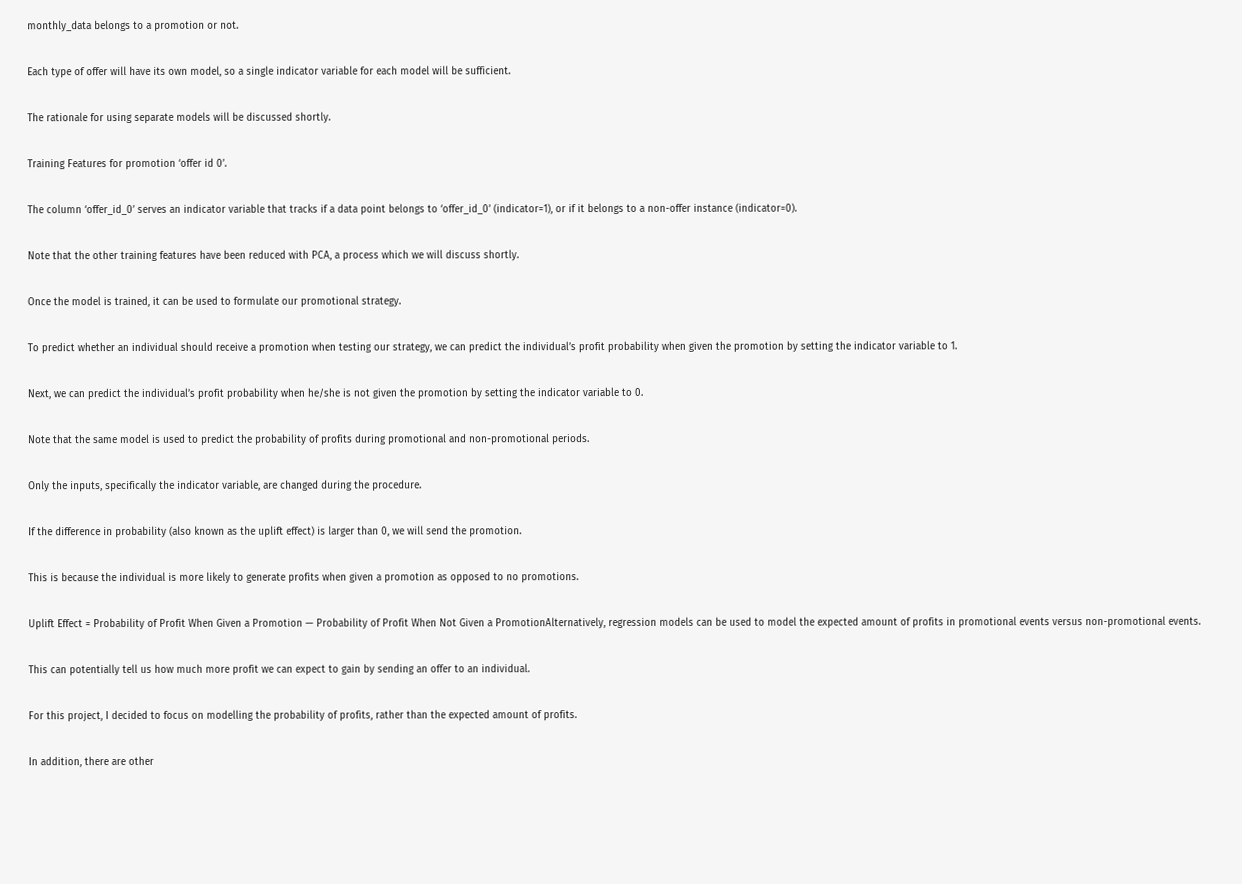monthly_data belongs to a promotion or not.

Each type of offer will have its own model, so a single indicator variable for each model will be sufficient.

The rationale for using separate models will be discussed shortly.

Training Features for promotion ‘offer id 0’.

The column ‘offer_id_0’ serves an indicator variable that tracks if a data point belongs to ‘offer_id_0’ (indicator=1), or if it belongs to a non-offer instance (indicator=0).

Note that the other training features have been reduced with PCA, a process which we will discuss shortly.

Once the model is trained, it can be used to formulate our promotional strategy.

To predict whether an individual should receive a promotion when testing our strategy, we can predict the individual’s profit probability when given the promotion by setting the indicator variable to 1.

Next, we can predict the individual’s profit probability when he/she is not given the promotion by setting the indicator variable to 0.

Note that the same model is used to predict the probability of profits during promotional and non-promotional periods.

Only the inputs, specifically the indicator variable, are changed during the procedure.

If the difference in probability (also known as the uplift effect) is larger than 0, we will send the promotion.

This is because the individual is more likely to generate profits when given a promotion as opposed to no promotions.

Uplift Effect = Probability of Profit When Given a Promotion — Probability of Profit When Not Given a PromotionAlternatively, regression models can be used to model the expected amount of profits in promotional events versus non-promotional events.

This can potentially tell us how much more profit we can expect to gain by sending an offer to an individual.

For this project, I decided to focus on modelling the probability of profits, rather than the expected amount of profits.

In addition, there are other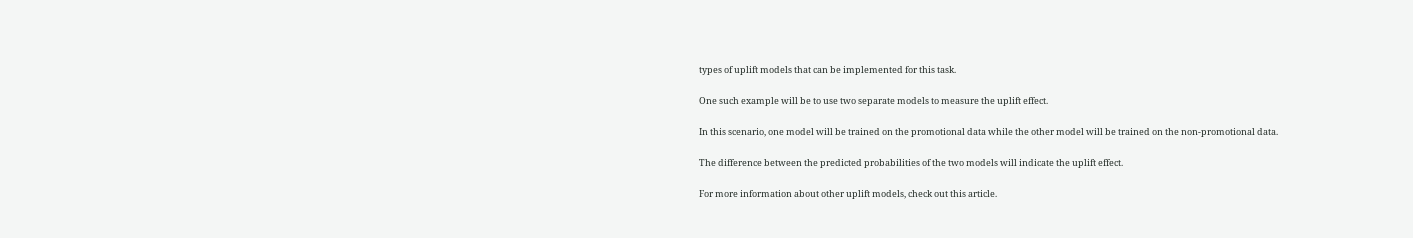types of uplift models that can be implemented for this task.

One such example will be to use two separate models to measure the uplift effect.

In this scenario, one model will be trained on the promotional data while the other model will be trained on the non-promotional data.

The difference between the predicted probabilities of the two models will indicate the uplift effect.

For more information about other uplift models, check out this article.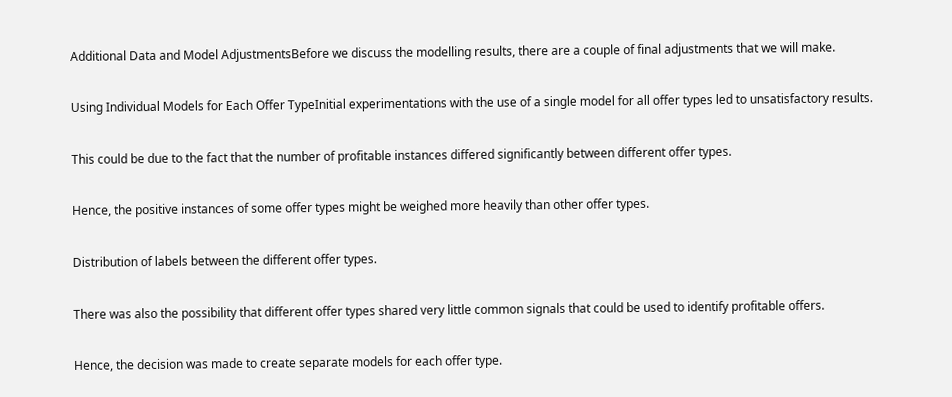Additional Data and Model AdjustmentsBefore we discuss the modelling results, there are a couple of final adjustments that we will make.

Using Individual Models for Each Offer TypeInitial experimentations with the use of a single model for all offer types led to unsatisfactory results.

This could be due to the fact that the number of profitable instances differed significantly between different offer types.

Hence, the positive instances of some offer types might be weighed more heavily than other offer types.

Distribution of labels between the different offer types.

There was also the possibility that different offer types shared very little common signals that could be used to identify profitable offers.

Hence, the decision was made to create separate models for each offer type.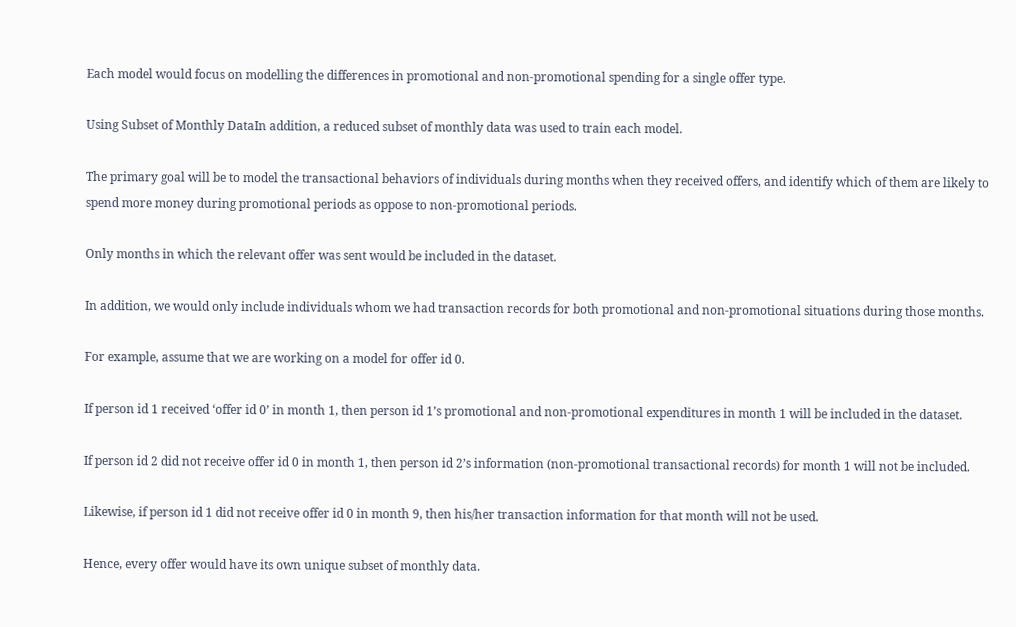Each model would focus on modelling the differences in promotional and non-promotional spending for a single offer type.

Using Subset of Monthly DataIn addition, a reduced subset of monthly data was used to train each model.

The primary goal will be to model the transactional behaviors of individuals during months when they received offers, and identify which of them are likely to spend more money during promotional periods as oppose to non-promotional periods.

Only months in which the relevant offer was sent would be included in the dataset.

In addition, we would only include individuals whom we had transaction records for both promotional and non-promotional situations during those months.

For example, assume that we are working on a model for offer id 0.

If person id 1 received ‘offer id 0’ in month 1, then person id 1’s promotional and non-promotional expenditures in month 1 will be included in the dataset.

If person id 2 did not receive offer id 0 in month 1, then person id 2’s information (non-promotional transactional records) for month 1 will not be included.

Likewise, if person id 1 did not receive offer id 0 in month 9, then his/her transaction information for that month will not be used.

Hence, every offer would have its own unique subset of monthly data.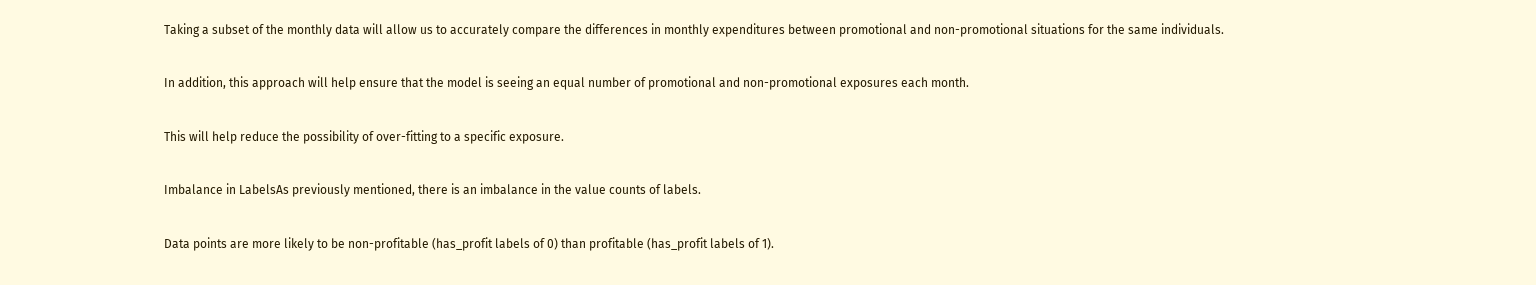Taking a subset of the monthly data will allow us to accurately compare the differences in monthly expenditures between promotional and non-promotional situations for the same individuals.

In addition, this approach will help ensure that the model is seeing an equal number of promotional and non-promotional exposures each month.

This will help reduce the possibility of over-fitting to a specific exposure.

Imbalance in LabelsAs previously mentioned, there is an imbalance in the value counts of labels.

Data points are more likely to be non-profitable (has_profit labels of 0) than profitable (has_profit labels of 1).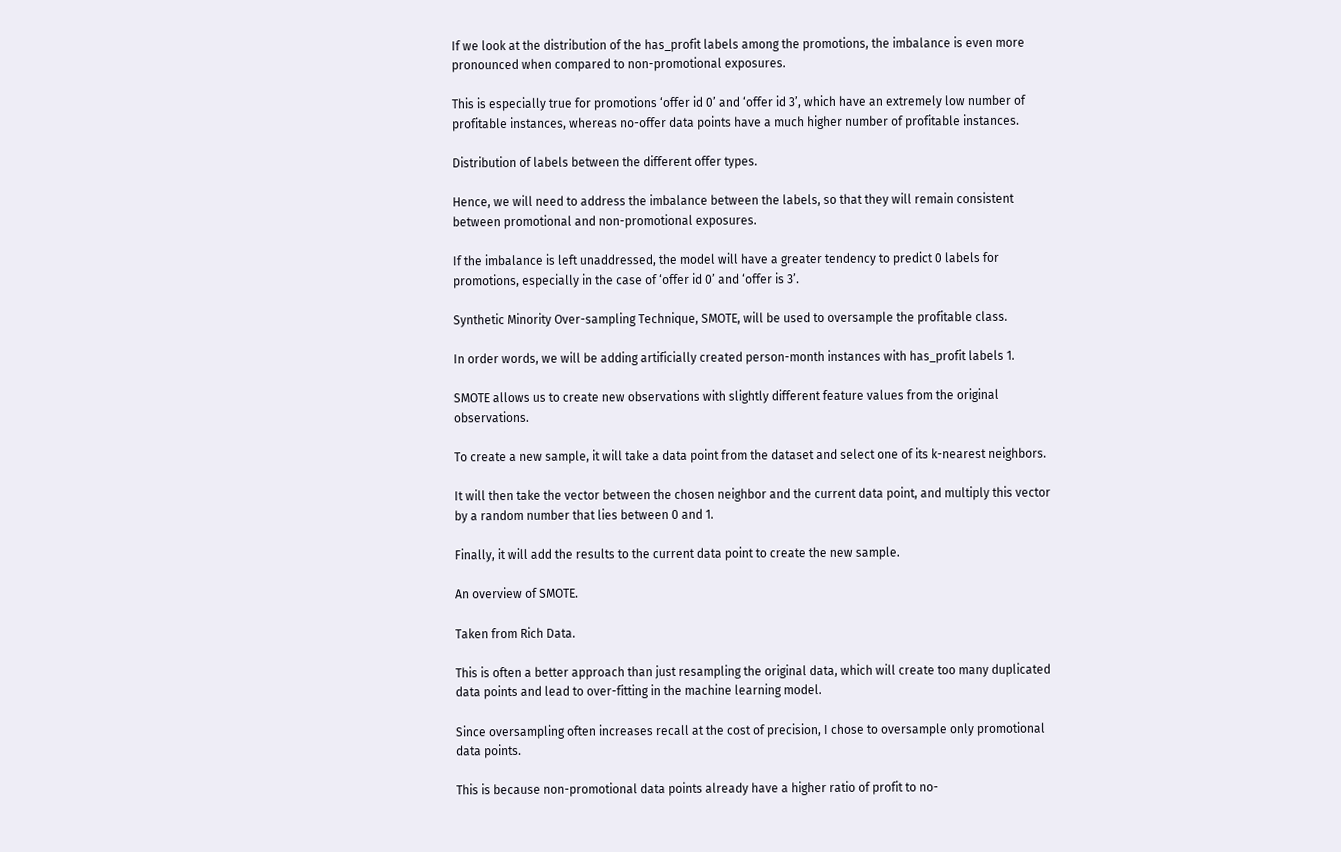If we look at the distribution of the has_profit labels among the promotions, the imbalance is even more pronounced when compared to non-promotional exposures.

This is especially true for promotions ‘offer id 0’ and ‘offer id 3’, which have an extremely low number of profitable instances, whereas no-offer data points have a much higher number of profitable instances.

Distribution of labels between the different offer types.

Hence, we will need to address the imbalance between the labels, so that they will remain consistent between promotional and non-promotional exposures.

If the imbalance is left unaddressed, the model will have a greater tendency to predict 0 labels for promotions, especially in the case of ‘offer id 0’ and ‘offer is 3’.

Synthetic Minority Over-sampling Technique, SMOTE, will be used to oversample the profitable class.

In order words, we will be adding artificially created person-month instances with has_profit labels 1.

SMOTE allows us to create new observations with slightly different feature values from the original observations.

To create a new sample, it will take a data point from the dataset and select one of its k-nearest neighbors.

It will then take the vector between the chosen neighbor and the current data point, and multiply this vector by a random number that lies between 0 and 1.

Finally, it will add the results to the current data point to create the new sample.

An overview of SMOTE.

Taken from Rich Data.

This is often a better approach than just resampling the original data, which will create too many duplicated data points and lead to over-fitting in the machine learning model.

Since oversampling often increases recall at the cost of precision, I chose to oversample only promotional data points.

This is because non-promotional data points already have a higher ratio of profit to no-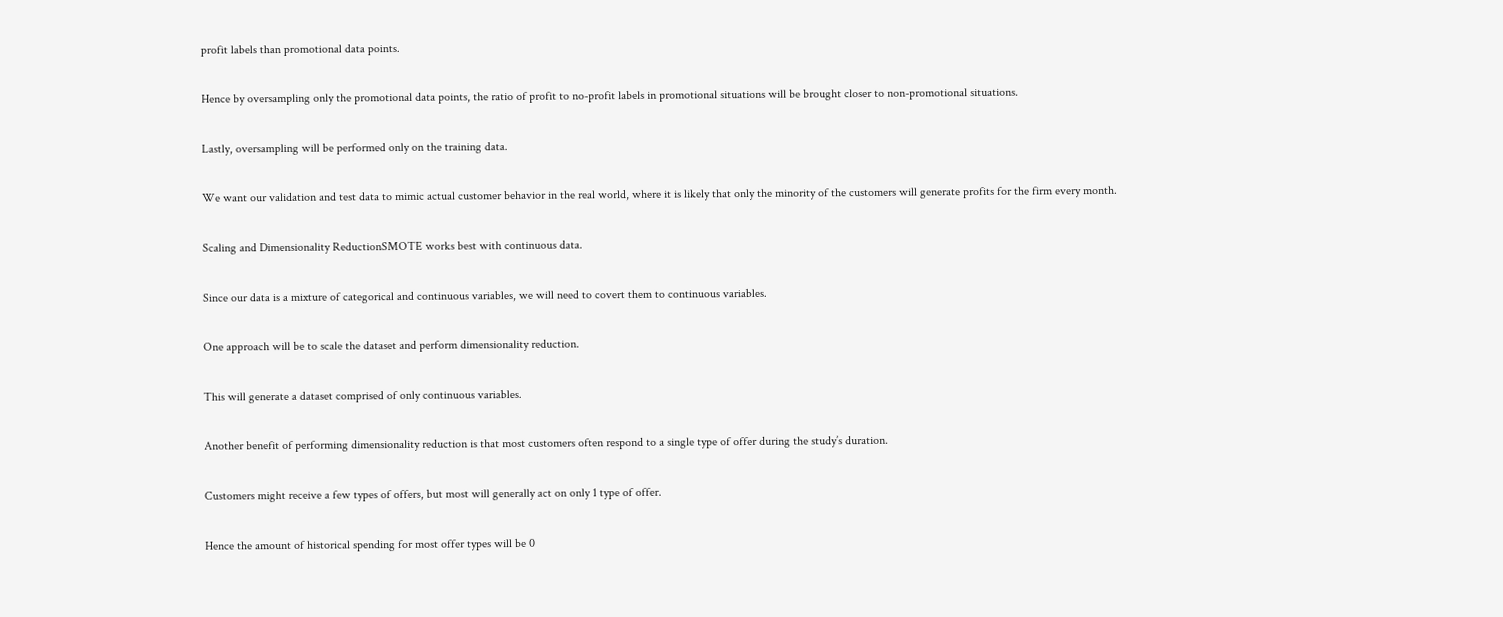profit labels than promotional data points.

Hence by oversampling only the promotional data points, the ratio of profit to no-profit labels in promotional situations will be brought closer to non-promotional situations.

Lastly, oversampling will be performed only on the training data.

We want our validation and test data to mimic actual customer behavior in the real world, where it is likely that only the minority of the customers will generate profits for the firm every month.

Scaling and Dimensionality ReductionSMOTE works best with continuous data.

Since our data is a mixture of categorical and continuous variables, we will need to covert them to continuous variables.

One approach will be to scale the dataset and perform dimensionality reduction.

This will generate a dataset comprised of only continuous variables.

Another benefit of performing dimensionality reduction is that most customers often respond to a single type of offer during the study’s duration.

Customers might receive a few types of offers, but most will generally act on only 1 type of offer.

Hence the amount of historical spending for most offer types will be 0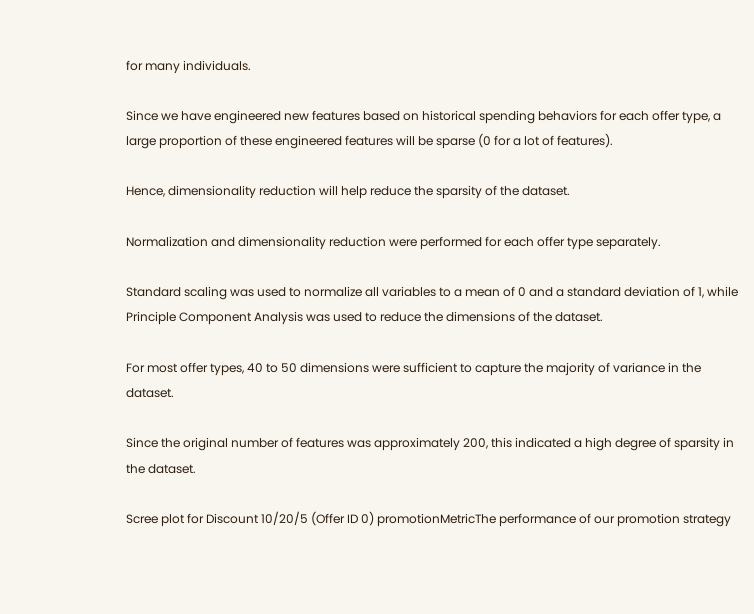for many individuals.

Since we have engineered new features based on historical spending behaviors for each offer type, a large proportion of these engineered features will be sparse (0 for a lot of features).

Hence, dimensionality reduction will help reduce the sparsity of the dataset.

Normalization and dimensionality reduction were performed for each offer type separately.

Standard scaling was used to normalize all variables to a mean of 0 and a standard deviation of 1, while Principle Component Analysis was used to reduce the dimensions of the dataset.

For most offer types, 40 to 50 dimensions were sufficient to capture the majority of variance in the dataset.

Since the original number of features was approximately 200, this indicated a high degree of sparsity in the dataset.

Scree plot for Discount 10/20/5 (Offer ID 0) promotionMetricThe performance of our promotion strategy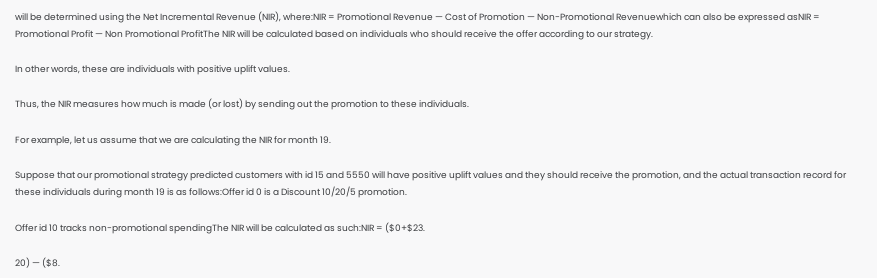will be determined using the Net Incremental Revenue (NIR), where:NIR = Promotional Revenue — Cost of Promotion — Non-Promotional Revenuewhich can also be expressed asNIR = Promotional Profit — Non Promotional ProfitThe NIR will be calculated based on individuals who should receive the offer according to our strategy.

In other words, these are individuals with positive uplift values.

Thus, the NIR measures how much is made (or lost) by sending out the promotion to these individuals.

For example, let us assume that we are calculating the NIR for month 19.

Suppose that our promotional strategy predicted customers with id 15 and 5550 will have positive uplift values and they should receive the promotion, and the actual transaction record for these individuals during month 19 is as follows:Offer id 0 is a Discount 10/20/5 promotion.

Offer id 10 tracks non-promotional spendingThe NIR will be calculated as such:NIR = ($0+$23.

20) — ($8.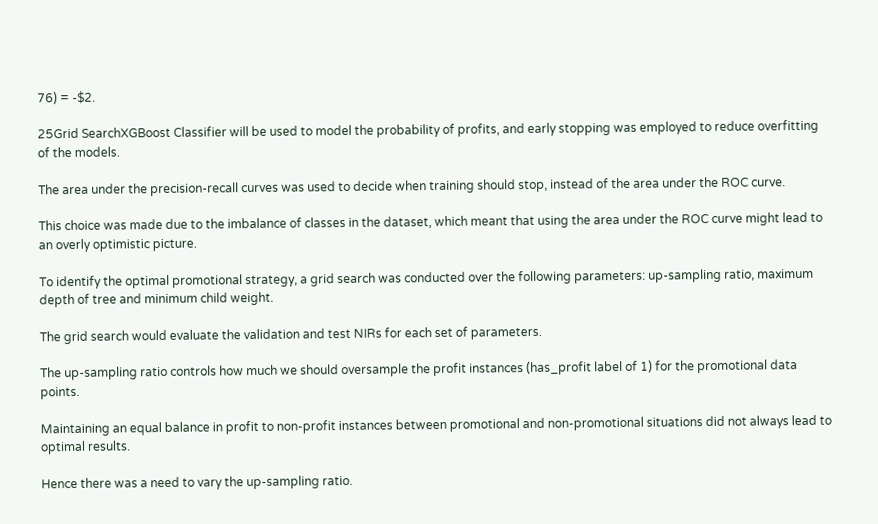76) = -$2.

25Grid SearchXGBoost Classifier will be used to model the probability of profits, and early stopping was employed to reduce overfitting of the models.

The area under the precision-recall curves was used to decide when training should stop, instead of the area under the ROC curve.

This choice was made due to the imbalance of classes in the dataset, which meant that using the area under the ROC curve might lead to an overly optimistic picture.

To identify the optimal promotional strategy, a grid search was conducted over the following parameters: up-sampling ratio, maximum depth of tree and minimum child weight.

The grid search would evaluate the validation and test NIRs for each set of parameters.

The up-sampling ratio controls how much we should oversample the profit instances (has_profit label of 1) for the promotional data points.

Maintaining an equal balance in profit to non-profit instances between promotional and non-promotional situations did not always lead to optimal results.

Hence there was a need to vary the up-sampling ratio.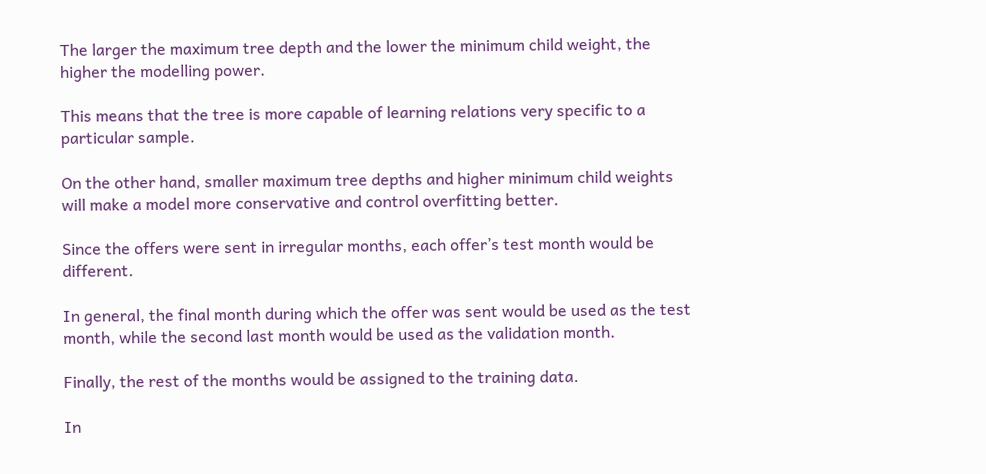The larger the maximum tree depth and the lower the minimum child weight, the higher the modelling power.

This means that the tree is more capable of learning relations very specific to a particular sample.

On the other hand, smaller maximum tree depths and higher minimum child weights will make a model more conservative and control overfitting better.

Since the offers were sent in irregular months, each offer’s test month would be different.

In general, the final month during which the offer was sent would be used as the test month, while the second last month would be used as the validation month.

Finally, the rest of the months would be assigned to the training data.

In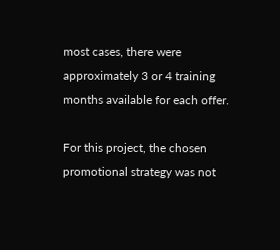most cases, there were approximately 3 or 4 training months available for each offer.

For this project, the chosen promotional strategy was not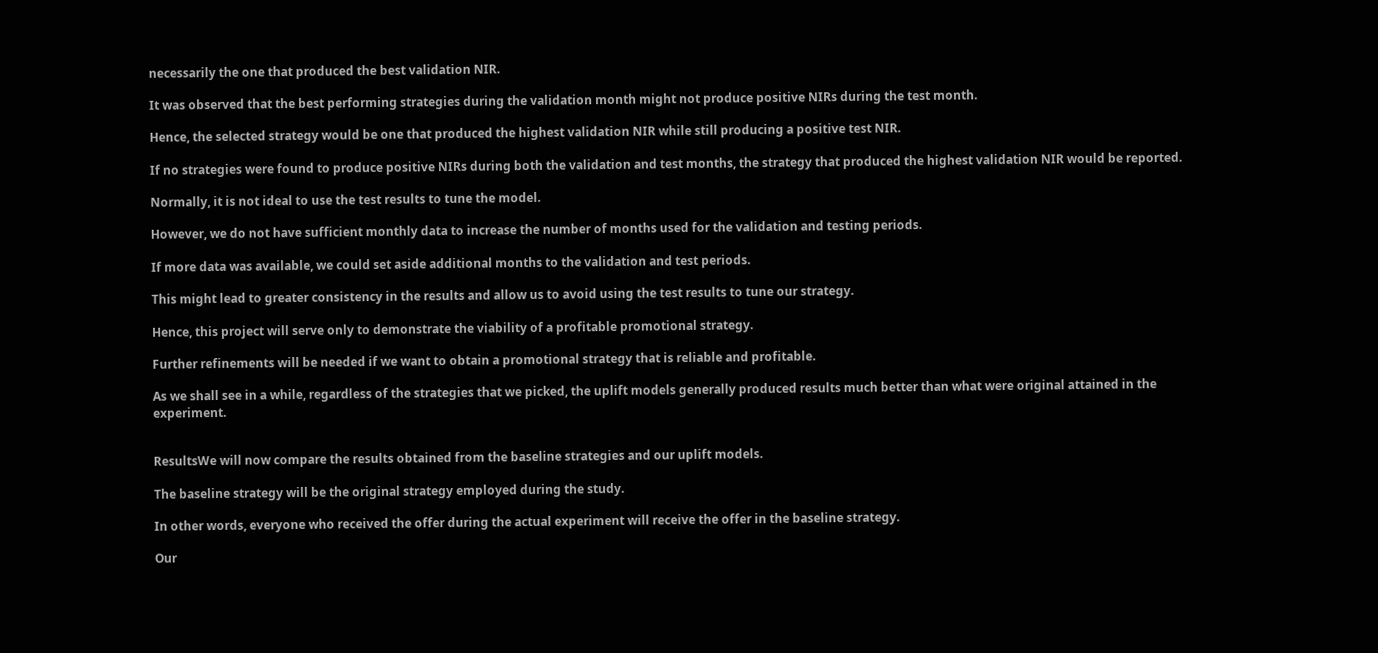necessarily the one that produced the best validation NIR.

It was observed that the best performing strategies during the validation month might not produce positive NIRs during the test month.

Hence, the selected strategy would be one that produced the highest validation NIR while still producing a positive test NIR.

If no strategies were found to produce positive NIRs during both the validation and test months, the strategy that produced the highest validation NIR would be reported.

Normally, it is not ideal to use the test results to tune the model.

However, we do not have sufficient monthly data to increase the number of months used for the validation and testing periods.

If more data was available, we could set aside additional months to the validation and test periods.

This might lead to greater consistency in the results and allow us to avoid using the test results to tune our strategy.

Hence, this project will serve only to demonstrate the viability of a profitable promotional strategy.

Further refinements will be needed if we want to obtain a promotional strategy that is reliable and profitable.

As we shall see in a while, regardless of the strategies that we picked, the uplift models generally produced results much better than what were original attained in the experiment.


ResultsWe will now compare the results obtained from the baseline strategies and our uplift models.

The baseline strategy will be the original strategy employed during the study.

In other words, everyone who received the offer during the actual experiment will receive the offer in the baseline strategy.

Our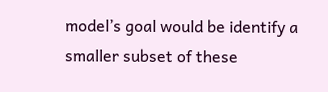model’s goal would be identify a smaller subset of these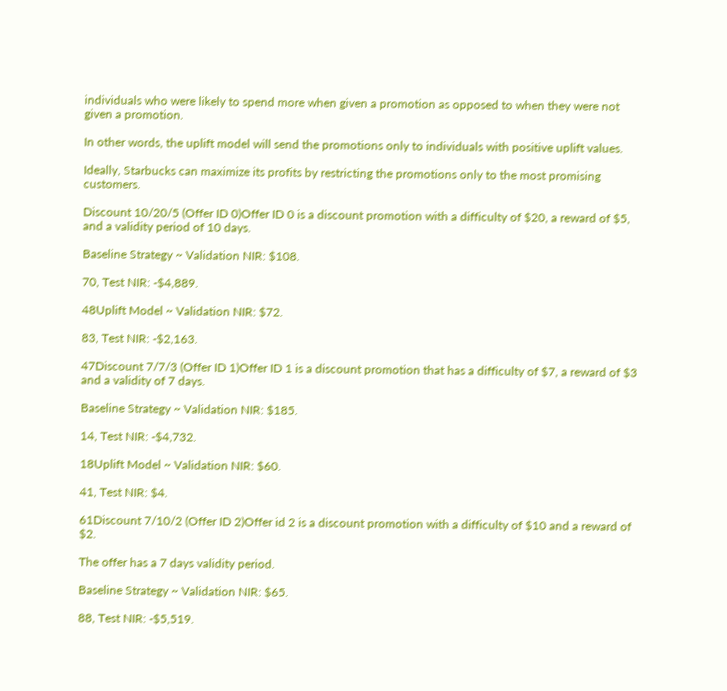individuals who were likely to spend more when given a promotion as opposed to when they were not given a promotion.

In other words, the uplift model will send the promotions only to individuals with positive uplift values.

Ideally, Starbucks can maximize its profits by restricting the promotions only to the most promising customers.

Discount 10/20/5 (Offer ID 0)Offer ID 0 is a discount promotion with a difficulty of $20, a reward of $5, and a validity period of 10 days.

Baseline Strategy ~ Validation NIR: $108.

70, Test NIR: -$4,889.

48Uplift Model ~ Validation NIR: $72.

83, Test NIR: -$2,163.

47Discount 7/7/3 (Offer ID 1)Offer ID 1 is a discount promotion that has a difficulty of $7, a reward of $3 and a validity of 7 days.

Baseline Strategy ~ Validation NIR: $185.

14, Test NIR: -$4,732.

18Uplift Model ~ Validation NIR: $60.

41, Test NIR: $4.

61Discount 7/10/2 (Offer ID 2)Offer id 2 is a discount promotion with a difficulty of $10 and a reward of $2.

The offer has a 7 days validity period.

Baseline Strategy ~ Validation NIR: $65.

88, Test NIR: -$5,519.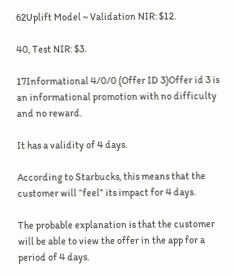62Uplift Model ~ Validation NIR: $12.

40, Test NIR: $3.

17Informational 4/0/0 (Offer ID 3)Offer id 3 is an informational promotion with no difficulty and no reward.

It has a validity of 4 days.

According to Starbucks, this means that the customer will “feel” its impact for 4 days.

The probable explanation is that the customer will be able to view the offer in the app for a period of 4 days.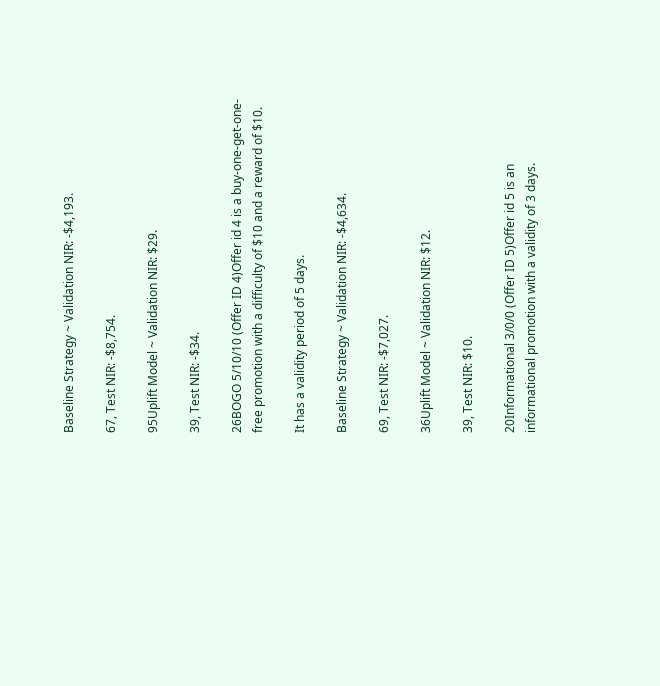Baseline Strategy ~ Validation NIR: -$4,193.

67, Test NIR: -$8,754.

95Uplift Model ~ Validation NIR: $29.

39, Test NIR: -$34.

26BOGO 5/10/10 (Offer ID 4)Offer id 4 is a buy-one-get-one-free promotion with a difficulty of $10 and a reward of $10.

It has a validity period of 5 days.

Baseline Strategy ~ Validation NIR: -$4,634.

69, Test NIR: -$7,027.

36Uplift Model ~ Validation NIR: $12.

39, Test NIR: $10.

20Informational 3/0/0 (Offer ID 5)Offer id 5 is an informational promotion with a validity of 3 days.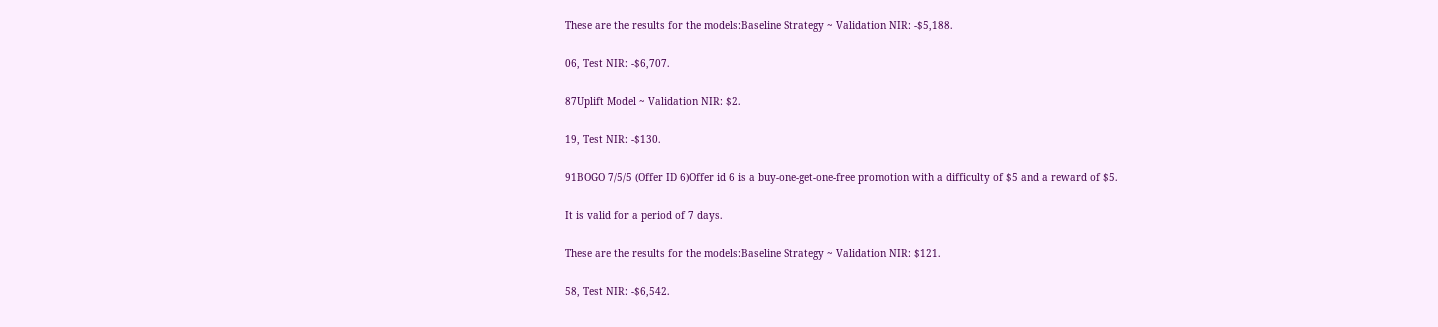These are the results for the models:Baseline Strategy ~ Validation NIR: -$5,188.

06, Test NIR: -$6,707.

87Uplift Model ~ Validation NIR: $2.

19, Test NIR: -$130.

91BOGO 7/5/5 (Offer ID 6)Offer id 6 is a buy-one-get-one-free promotion with a difficulty of $5 and a reward of $5.

It is valid for a period of 7 days.

These are the results for the models:Baseline Strategy ~ Validation NIR: $121.

58, Test NIR: -$6,542.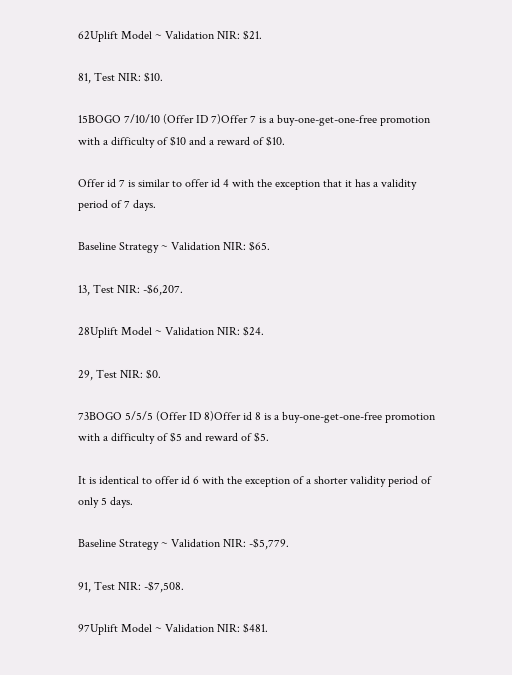62Uplift Model ~ Validation NIR: $21.

81, Test NIR: $10.

15BOGO 7/10/10 (Offer ID 7)Offer 7 is a buy-one-get-one-free promotion with a difficulty of $10 and a reward of $10.

Offer id 7 is similar to offer id 4 with the exception that it has a validity period of 7 days.

Baseline Strategy ~ Validation NIR: $65.

13, Test NIR: -$6,207.

28Uplift Model ~ Validation NIR: $24.

29, Test NIR: $0.

73BOGO 5/5/5 (Offer ID 8)Offer id 8 is a buy-one-get-one-free promotion with a difficulty of $5 and reward of $5.

It is identical to offer id 6 with the exception of a shorter validity period of only 5 days.

Baseline Strategy ~ Validation NIR: -$5,779.

91, Test NIR: -$7,508.

97Uplift Model ~ Validation NIR: $481.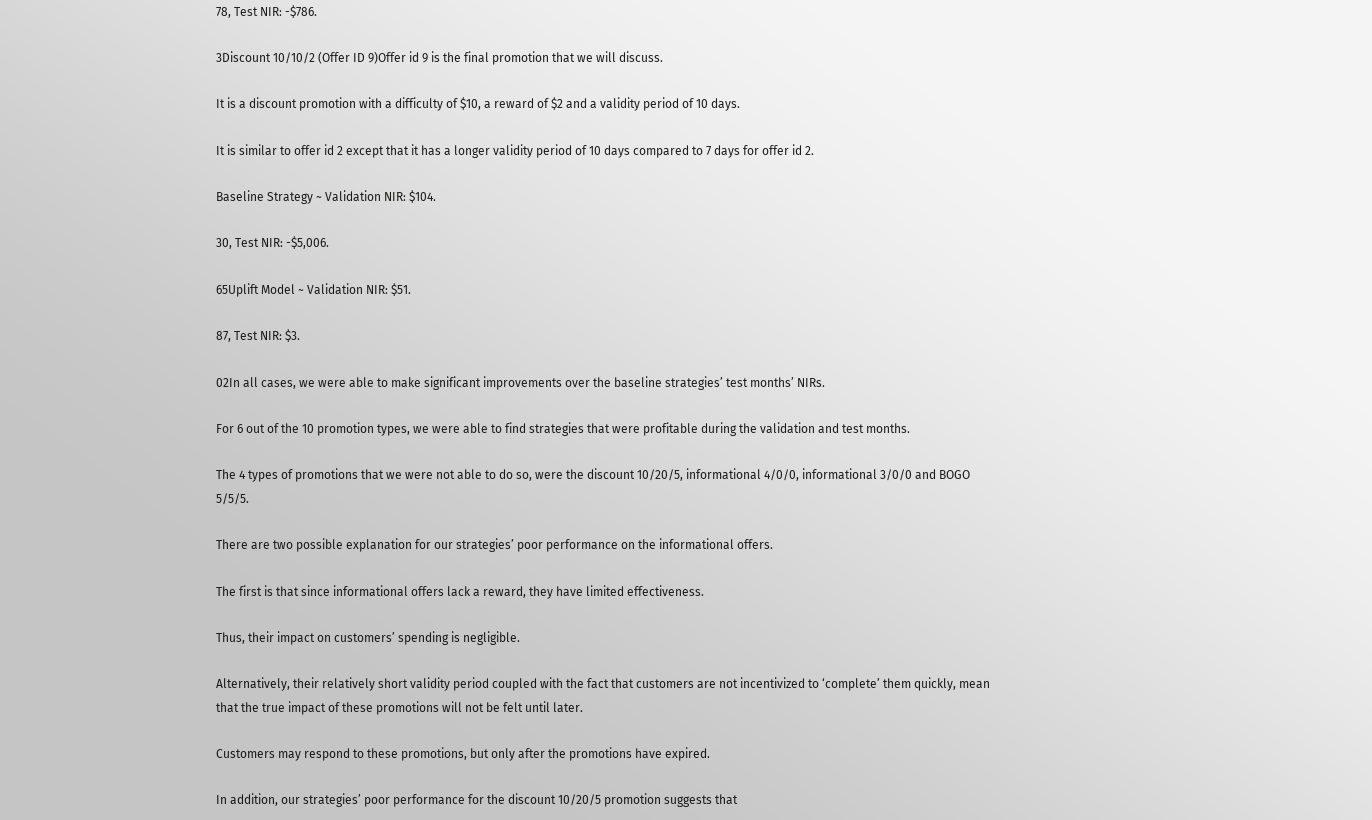78, Test NIR: -$786.

3Discount 10/10/2 (Offer ID 9)Offer id 9 is the final promotion that we will discuss.

It is a discount promotion with a difficulty of $10, a reward of $2 and a validity period of 10 days.

It is similar to offer id 2 except that it has a longer validity period of 10 days compared to 7 days for offer id 2.

Baseline Strategy ~ Validation NIR: $104.

30, Test NIR: -$5,006.

65Uplift Model ~ Validation NIR: $51.

87, Test NIR: $3.

02In all cases, we were able to make significant improvements over the baseline strategies’ test months’ NIRs.

For 6 out of the 10 promotion types, we were able to find strategies that were profitable during the validation and test months.

The 4 types of promotions that we were not able to do so, were the discount 10/20/5, informational 4/0/0, informational 3/0/0 and BOGO 5/5/5.

There are two possible explanation for our strategies’ poor performance on the informational offers.

The first is that since informational offers lack a reward, they have limited effectiveness.

Thus, their impact on customers’ spending is negligible.

Alternatively, their relatively short validity period coupled with the fact that customers are not incentivized to ‘complete’ them quickly, mean that the true impact of these promotions will not be felt until later.

Customers may respond to these promotions, but only after the promotions have expired.

In addition, our strategies’ poor performance for the discount 10/20/5 promotion suggests that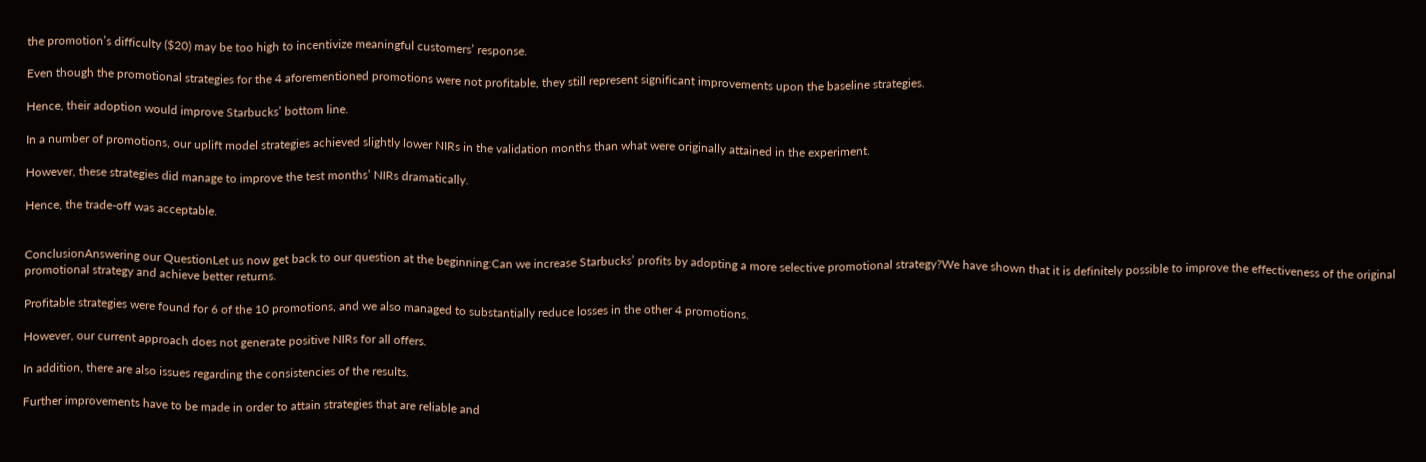the promotion’s difficulty ($20) may be too high to incentivize meaningful customers’ response.

Even though the promotional strategies for the 4 aforementioned promotions were not profitable, they still represent significant improvements upon the baseline strategies.

Hence, their adoption would improve Starbucks’ bottom line.

In a number of promotions, our uplift model strategies achieved slightly lower NIRs in the validation months than what were originally attained in the experiment.

However, these strategies did manage to improve the test months’ NIRs dramatically.

Hence, the trade-off was acceptable.


ConclusionAnswering our QuestionLet us now get back to our question at the beginning:Can we increase Starbucks’ profits by adopting a more selective promotional strategy?We have shown that it is definitely possible to improve the effectiveness of the original promotional strategy and achieve better returns.

Profitable strategies were found for 6 of the 10 promotions, and we also managed to substantially reduce losses in the other 4 promotions.

However, our current approach does not generate positive NIRs for all offers.

In addition, there are also issues regarding the consistencies of the results.

Further improvements have to be made in order to attain strategies that are reliable and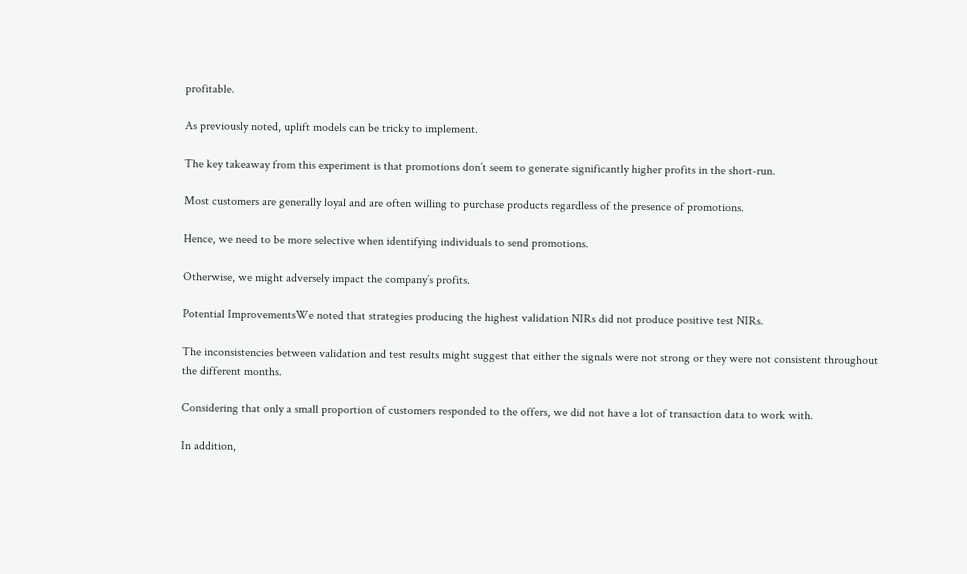profitable.

As previously noted, uplift models can be tricky to implement.

The key takeaway from this experiment is that promotions don’t seem to generate significantly higher profits in the short-run.

Most customers are generally loyal and are often willing to purchase products regardless of the presence of promotions.

Hence, we need to be more selective when identifying individuals to send promotions.

Otherwise, we might adversely impact the company’s profits.

Potential ImprovementsWe noted that strategies producing the highest validation NIRs did not produce positive test NIRs.

The inconsistencies between validation and test results might suggest that either the signals were not strong or they were not consistent throughout the different months.

Considering that only a small proportion of customers responded to the offers, we did not have a lot of transaction data to work with.

In addition,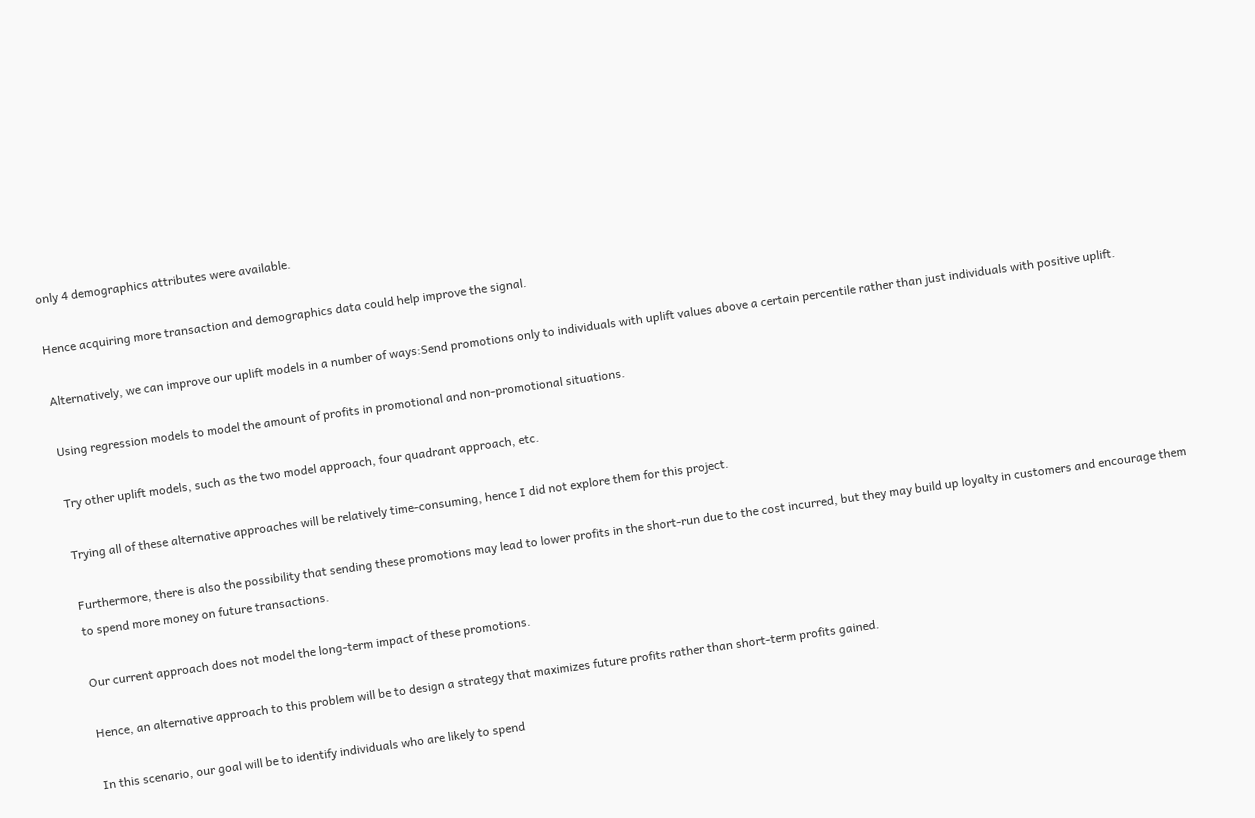only 4 demographics attributes were available.

Hence acquiring more transaction and demographics data could help improve the signal.

Alternatively, we can improve our uplift models in a number of ways:Send promotions only to individuals with uplift values above a certain percentile rather than just individuals with positive uplift.

Using regression models to model the amount of profits in promotional and non-promotional situations.

Try other uplift models, such as the two model approach, four quadrant approach, etc.

Trying all of these alternative approaches will be relatively time-consuming, hence I did not explore them for this project.

Furthermore, there is also the possibility that sending these promotions may lead to lower profits in the short-run due to the cost incurred, but they may build up loyalty in customers and encourage them to spend more money on future transactions.

Our current approach does not model the long-term impact of these promotions.

Hence, an alternative approach to this problem will be to design a strategy that maximizes future profits rather than short-term profits gained.

In this scenario, our goal will be to identify individuals who are likely to spend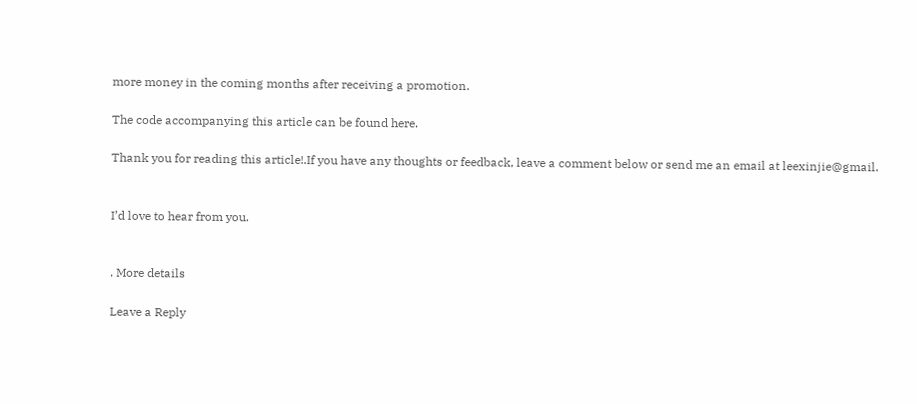more money in the coming months after receiving a promotion.

The code accompanying this article can be found here.

Thank you for reading this article!.If you have any thoughts or feedback, leave a comment below or send me an email at leexinjie@gmail.


I’d love to hear from you.


. More details

Leave a Reply